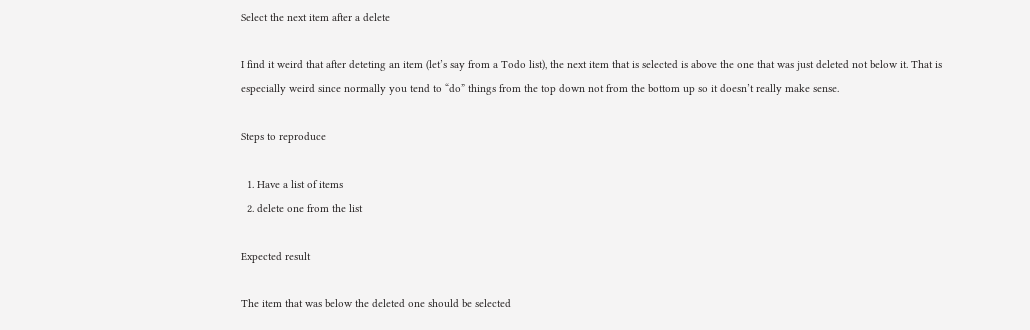Select the next item after a delete

I find it weird that after deteting an item (let’s say from a Todo list), the next item that is selected is above the one that was just deleted not below it. That is especially weird since normally you tend to “do” things from the top down not from the bottom up so it doesn’t really make sense.

Steps to reproduce

  1. Have a list of items
  2. delete one from the list

Expected result

The item that was below the deleted one should be selected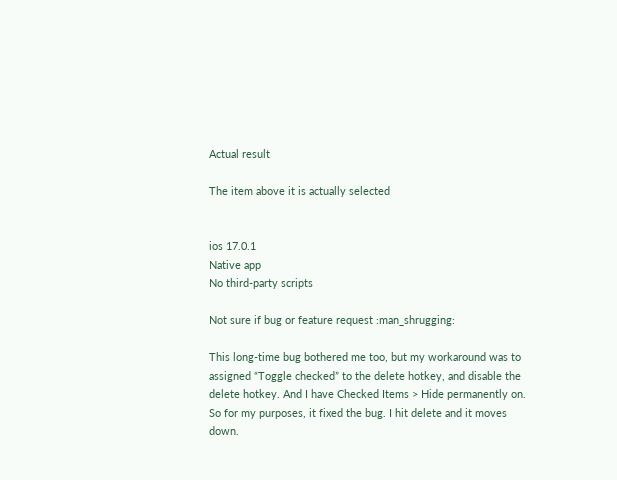Actual result

The item above it is actually selected


ios 17.0.1
Native app
No third-party scripts

Not sure if bug or feature request :man_shrugging:

This long-time bug bothered me too, but my workaround was to assigned “Toggle checked” to the delete hotkey, and disable the delete hotkey. And I have Checked Items > Hide permanently on. So for my purposes, it fixed the bug. I hit delete and it moves down.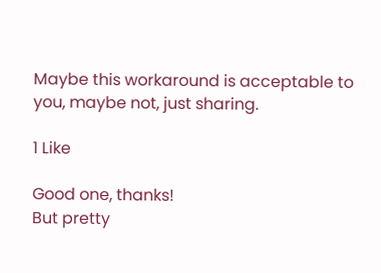Maybe this workaround is acceptable to you, maybe not, just sharing.

1 Like

Good one, thanks!
But pretty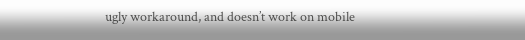ugly workaround, and doesn’t work on mobile